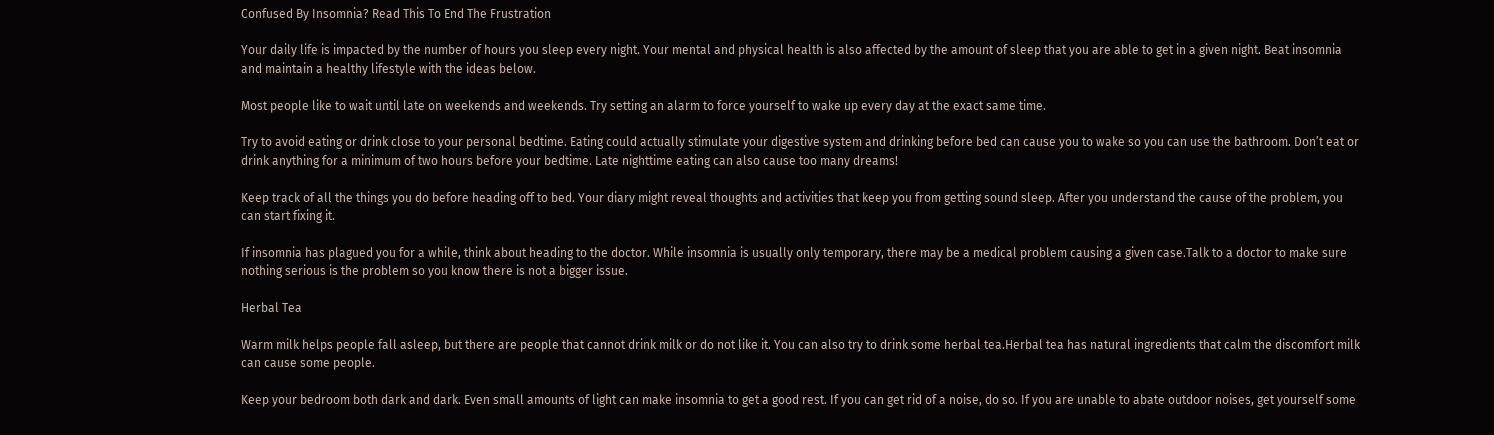Confused By Insomnia? Read This To End The Frustration

Your daily life is impacted by the number of hours you sleep every night. Your mental and physical health is also affected by the amount of sleep that you are able to get in a given night. Beat insomnia and maintain a healthy lifestyle with the ideas below.

Most people like to wait until late on weekends and weekends. Try setting an alarm to force yourself to wake up every day at the exact same time.

Try to avoid eating or drink close to your personal bedtime. Eating could actually stimulate your digestive system and drinking before bed can cause you to wake so you can use the bathroom. Don’t eat or drink anything for a minimum of two hours before your bedtime. Late nighttime eating can also cause too many dreams!

Keep track of all the things you do before heading off to bed. Your diary might reveal thoughts and activities that keep you from getting sound sleep. After you understand the cause of the problem, you can start fixing it.

If insomnia has plagued you for a while, think about heading to the doctor. While insomnia is usually only temporary, there may be a medical problem causing a given case.Talk to a doctor to make sure nothing serious is the problem so you know there is not a bigger issue.

Herbal Tea

Warm milk helps people fall asleep, but there are people that cannot drink milk or do not like it. You can also try to drink some herbal tea.Herbal tea has natural ingredients that calm the discomfort milk can cause some people.

Keep your bedroom both dark and dark. Even small amounts of light can make insomnia to get a good rest. If you can get rid of a noise, do so. If you are unable to abate outdoor noises, get yourself some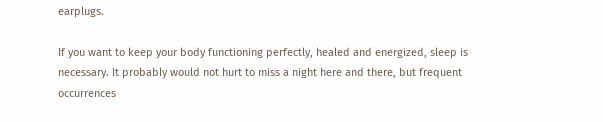earplugs.

If you want to keep your body functioning perfectly, healed and energized, sleep is necessary. It probably would not hurt to miss a night here and there, but frequent occurrences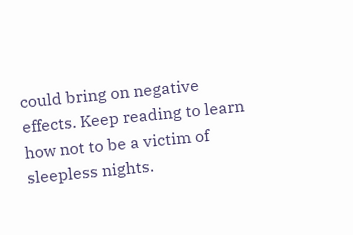could bring on negative effects. Keep reading to learn how not to be a victim of sleepless nights.